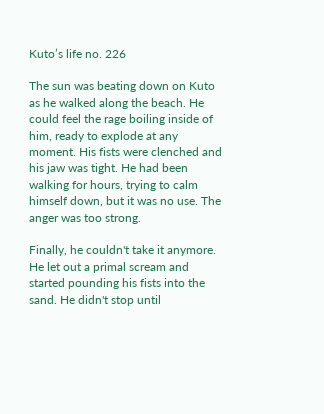Kuto’s life no. 226

The sun was beating down on Kuto as he walked along the beach. He could feel the rage boiling inside of him, ready to explode at any moment. His fists were clenched and his jaw was tight. He had been walking for hours, trying to calm himself down, but it was no use. The anger was too strong.

Finally, he couldn't take it anymore. He let out a primal scream and started pounding his fists into the sand. He didn't stop until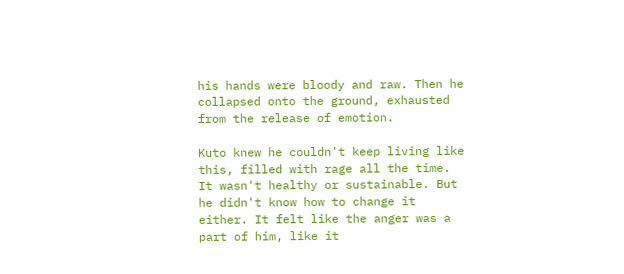his hands were bloody and raw. Then he collapsed onto the ground, exhausted from the release of emotion.

Kuto knew he couldn't keep living like this, filled with rage all the time. It wasn't healthy or sustainable. But he didn't know how to change it either. It felt like the anger was a part of him, like it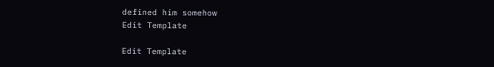defined him somehow
Edit Template

Edit Template